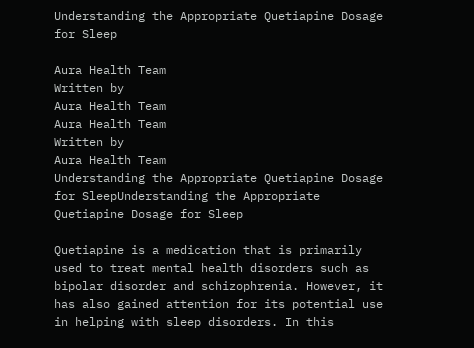Understanding the Appropriate Quetiapine Dosage for Sleep

Aura Health Team
Written by
Aura Health Team
Aura Health Team
Written by
Aura Health Team
Understanding the Appropriate Quetiapine Dosage for SleepUnderstanding the Appropriate Quetiapine Dosage for Sleep

Quetiapine is a medication that is primarily used to treat mental health disorders such as bipolar disorder and schizophrenia. However, it has also gained attention for its potential use in helping with sleep disorders. In this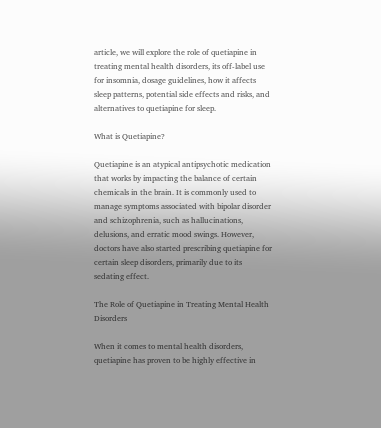article, we will explore the role of quetiapine in treating mental health disorders, its off-label use for insomnia, dosage guidelines, how it affects sleep patterns, potential side effects and risks, and alternatives to quetiapine for sleep.

What is Quetiapine?

Quetiapine is an atypical antipsychotic medication that works by impacting the balance of certain chemicals in the brain. It is commonly used to manage symptoms associated with bipolar disorder and schizophrenia, such as hallucinations, delusions, and erratic mood swings. However, doctors have also started prescribing quetiapine for certain sleep disorders, primarily due to its sedating effect.

The Role of Quetiapine in Treating Mental Health Disorders

When it comes to mental health disorders, quetiapine has proven to be highly effective in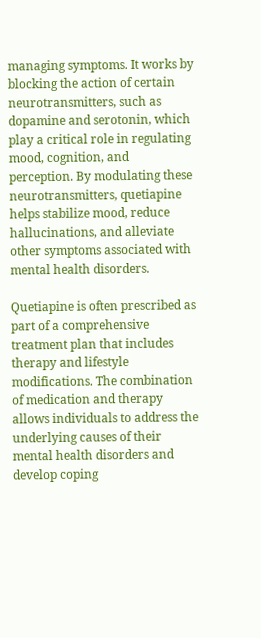managing symptoms. It works by blocking the action of certain neurotransmitters, such as dopamine and serotonin, which play a critical role in regulating mood, cognition, and perception. By modulating these neurotransmitters, quetiapine helps stabilize mood, reduce hallucinations, and alleviate other symptoms associated with mental health disorders.

Quetiapine is often prescribed as part of a comprehensive treatment plan that includes therapy and lifestyle modifications. The combination of medication and therapy allows individuals to address the underlying causes of their mental health disorders and develop coping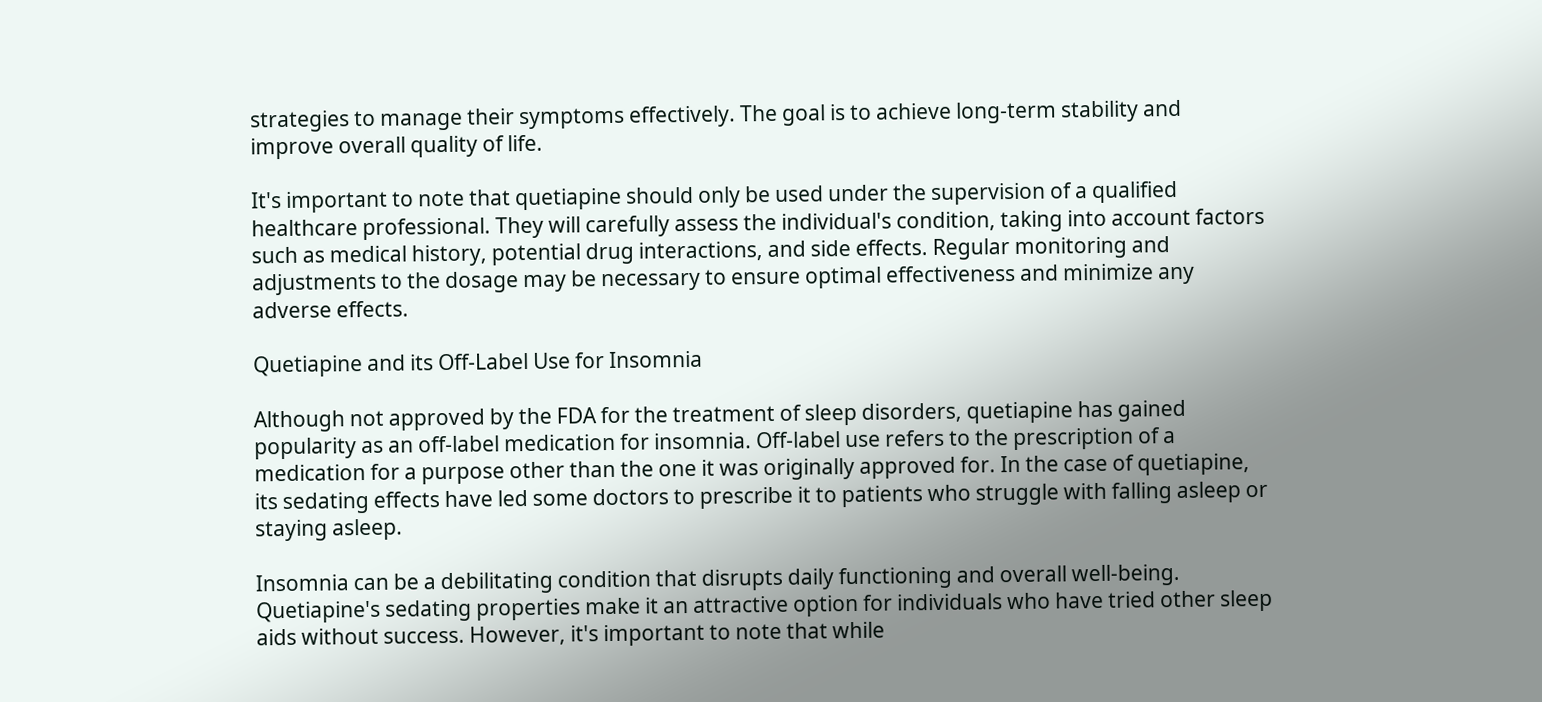strategies to manage their symptoms effectively. The goal is to achieve long-term stability and improve overall quality of life.

It's important to note that quetiapine should only be used under the supervision of a qualified healthcare professional. They will carefully assess the individual's condition, taking into account factors such as medical history, potential drug interactions, and side effects. Regular monitoring and adjustments to the dosage may be necessary to ensure optimal effectiveness and minimize any adverse effects.

Quetiapine and its Off-Label Use for Insomnia

Although not approved by the FDA for the treatment of sleep disorders, quetiapine has gained popularity as an off-label medication for insomnia. Off-label use refers to the prescription of a medication for a purpose other than the one it was originally approved for. In the case of quetiapine, its sedating effects have led some doctors to prescribe it to patients who struggle with falling asleep or staying asleep.

Insomnia can be a debilitating condition that disrupts daily functioning and overall well-being. Quetiapine's sedating properties make it an attractive option for individuals who have tried other sleep aids without success. However, it's important to note that while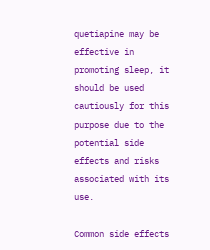quetiapine may be effective in promoting sleep, it should be used cautiously for this purpose due to the potential side effects and risks associated with its use.

Common side effects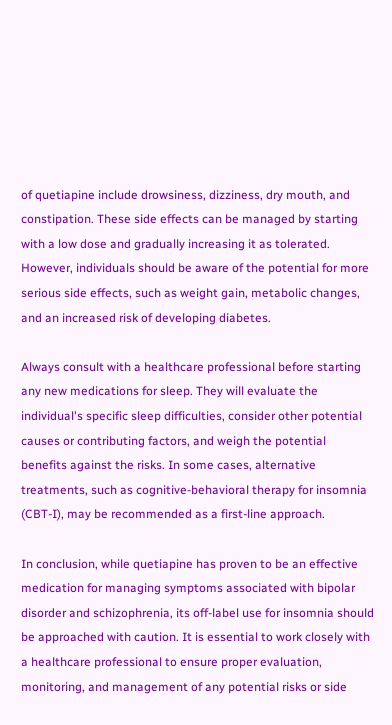of quetiapine include drowsiness, dizziness, dry mouth, and constipation. These side effects can be managed by starting with a low dose and gradually increasing it as tolerated. However, individuals should be aware of the potential for more serious side effects, such as weight gain, metabolic changes, and an increased risk of developing diabetes.

Always consult with a healthcare professional before starting any new medications for sleep. They will evaluate the individual's specific sleep difficulties, consider other potential causes or contributing factors, and weigh the potential benefits against the risks. In some cases, alternative treatments, such as cognitive-behavioral therapy for insomnia (CBT-I), may be recommended as a first-line approach.

In conclusion, while quetiapine has proven to be an effective medication for managing symptoms associated with bipolar disorder and schizophrenia, its off-label use for insomnia should be approached with caution. It is essential to work closely with a healthcare professional to ensure proper evaluation, monitoring, and management of any potential risks or side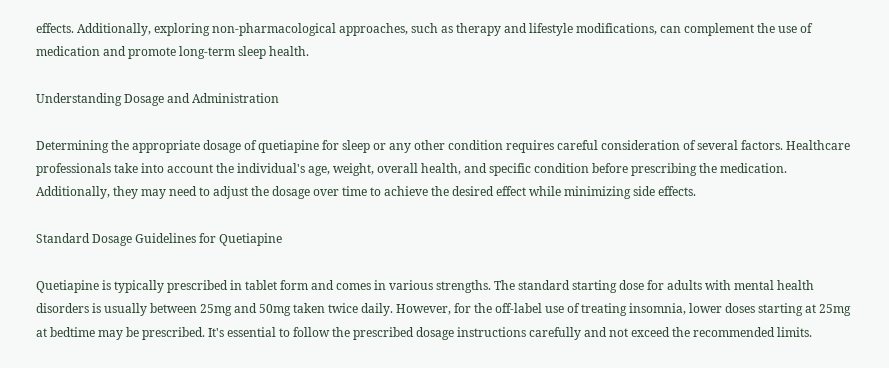effects. Additionally, exploring non-pharmacological approaches, such as therapy and lifestyle modifications, can complement the use of medication and promote long-term sleep health.

Understanding Dosage and Administration

Determining the appropriate dosage of quetiapine for sleep or any other condition requires careful consideration of several factors. Healthcare professionals take into account the individual's age, weight, overall health, and specific condition before prescribing the medication. Additionally, they may need to adjust the dosage over time to achieve the desired effect while minimizing side effects.

Standard Dosage Guidelines for Quetiapine

Quetiapine is typically prescribed in tablet form and comes in various strengths. The standard starting dose for adults with mental health disorders is usually between 25mg and 50mg taken twice daily. However, for the off-label use of treating insomnia, lower doses starting at 25mg at bedtime may be prescribed. It's essential to follow the prescribed dosage instructions carefully and not exceed the recommended limits.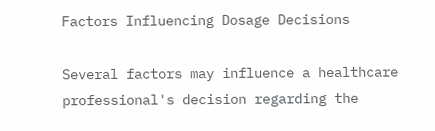Factors Influencing Dosage Decisions

Several factors may influence a healthcare professional's decision regarding the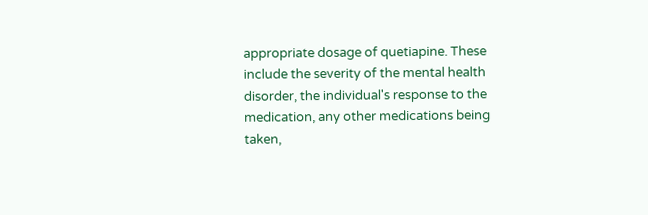appropriate dosage of quetiapine. These include the severity of the mental health disorder, the individual's response to the medication, any other medications being taken,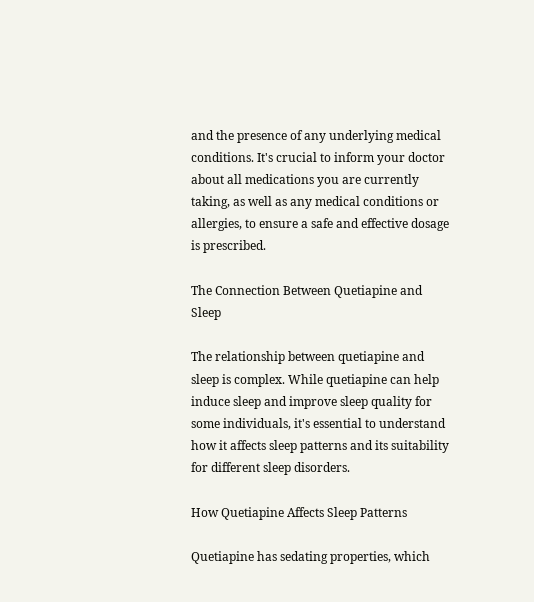and the presence of any underlying medical conditions. It's crucial to inform your doctor about all medications you are currently taking, as well as any medical conditions or allergies, to ensure a safe and effective dosage is prescribed.

The Connection Between Quetiapine and Sleep

The relationship between quetiapine and sleep is complex. While quetiapine can help induce sleep and improve sleep quality for some individuals, it's essential to understand how it affects sleep patterns and its suitability for different sleep disorders.

How Quetiapine Affects Sleep Patterns

Quetiapine has sedating properties, which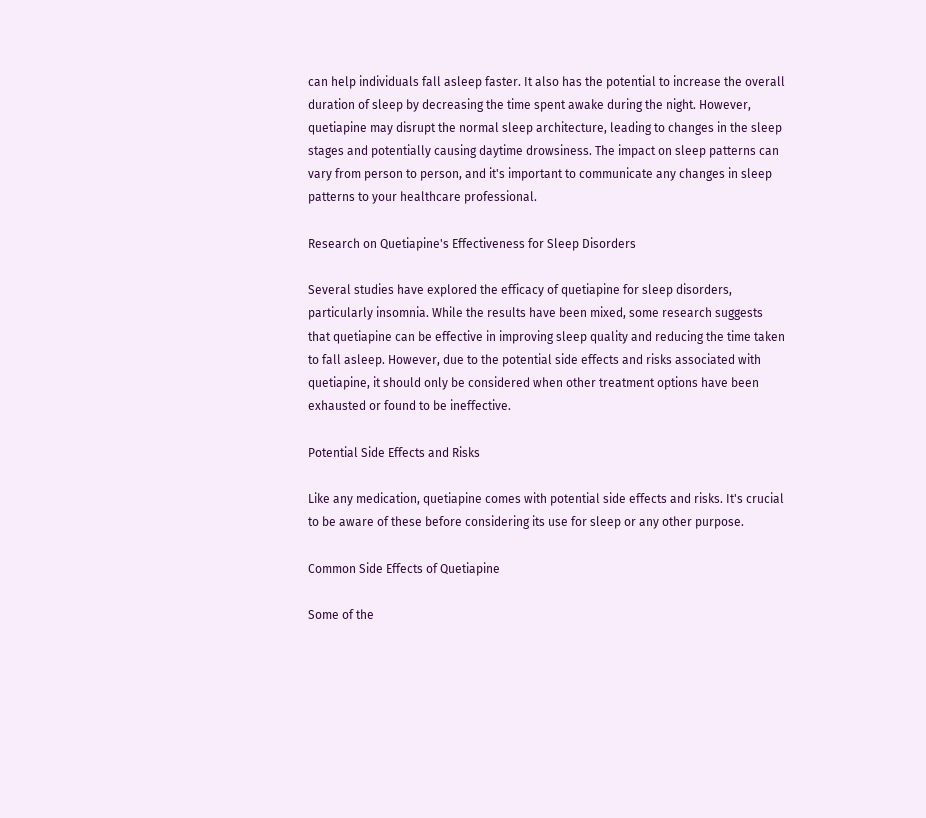can help individuals fall asleep faster. It also has the potential to increase the overall duration of sleep by decreasing the time spent awake during the night. However, quetiapine may disrupt the normal sleep architecture, leading to changes in the sleep stages and potentially causing daytime drowsiness. The impact on sleep patterns can vary from person to person, and it's important to communicate any changes in sleep patterns to your healthcare professional.

Research on Quetiapine's Effectiveness for Sleep Disorders

Several studies have explored the efficacy of quetiapine for sleep disorders, particularly insomnia. While the results have been mixed, some research suggests that quetiapine can be effective in improving sleep quality and reducing the time taken to fall asleep. However, due to the potential side effects and risks associated with quetiapine, it should only be considered when other treatment options have been exhausted or found to be ineffective.

Potential Side Effects and Risks

Like any medication, quetiapine comes with potential side effects and risks. It's crucial to be aware of these before considering its use for sleep or any other purpose.

Common Side Effects of Quetiapine

Some of the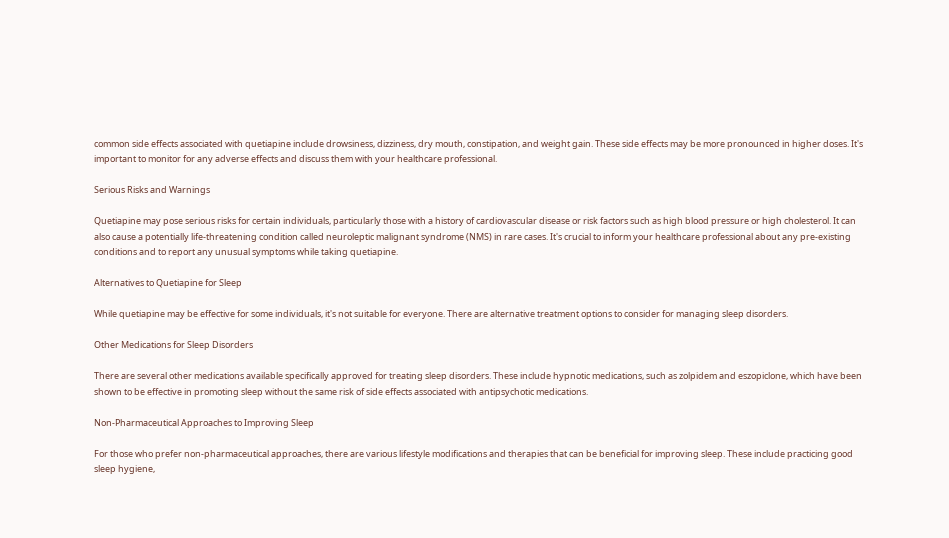common side effects associated with quetiapine include drowsiness, dizziness, dry mouth, constipation, and weight gain. These side effects may be more pronounced in higher doses. It's important to monitor for any adverse effects and discuss them with your healthcare professional.

Serious Risks and Warnings

Quetiapine may pose serious risks for certain individuals, particularly those with a history of cardiovascular disease or risk factors such as high blood pressure or high cholesterol. It can also cause a potentially life-threatening condition called neuroleptic malignant syndrome (NMS) in rare cases. It's crucial to inform your healthcare professional about any pre-existing conditions and to report any unusual symptoms while taking quetiapine.

Alternatives to Quetiapine for Sleep

While quetiapine may be effective for some individuals, it's not suitable for everyone. There are alternative treatment options to consider for managing sleep disorders.

Other Medications for Sleep Disorders

There are several other medications available specifically approved for treating sleep disorders. These include hypnotic medications, such as zolpidem and eszopiclone, which have been shown to be effective in promoting sleep without the same risk of side effects associated with antipsychotic medications.

Non-Pharmaceutical Approaches to Improving Sleep

For those who prefer non-pharmaceutical approaches, there are various lifestyle modifications and therapies that can be beneficial for improving sleep. These include practicing good sleep hygiene,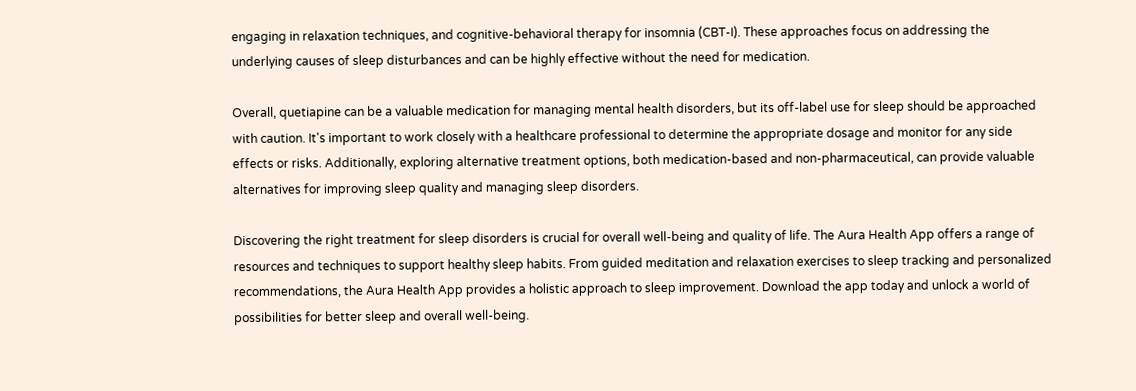engaging in relaxation techniques, and cognitive-behavioral therapy for insomnia (CBT-I). These approaches focus on addressing the underlying causes of sleep disturbances and can be highly effective without the need for medication.

Overall, quetiapine can be a valuable medication for managing mental health disorders, but its off-label use for sleep should be approached with caution. It's important to work closely with a healthcare professional to determine the appropriate dosage and monitor for any side effects or risks. Additionally, exploring alternative treatment options, both medication-based and non-pharmaceutical, can provide valuable alternatives for improving sleep quality and managing sleep disorders.

Discovering the right treatment for sleep disorders is crucial for overall well-being and quality of life. The Aura Health App offers a range of resources and techniques to support healthy sleep habits. From guided meditation and relaxation exercises to sleep tracking and personalized recommendations, the Aura Health App provides a holistic approach to sleep improvement. Download the app today and unlock a world of possibilities for better sleep and overall well-being.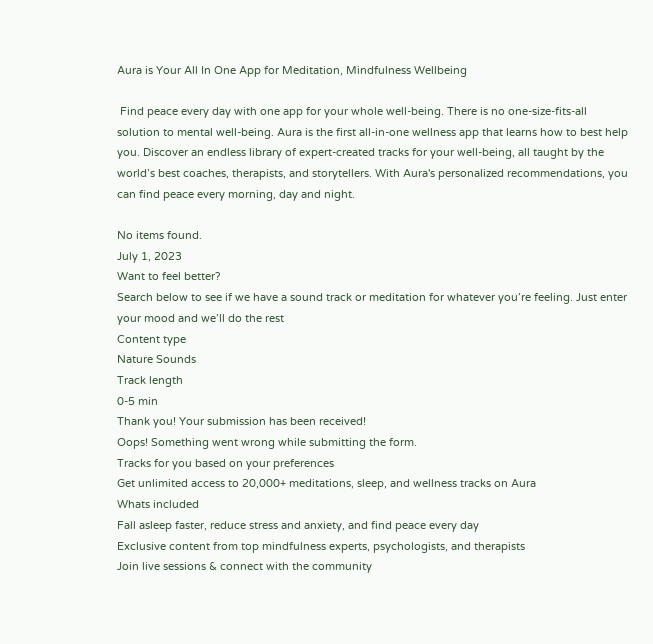Aura is Your All In One App for Meditation, Mindfulness Wellbeing

 Find peace every day with one app for your whole well-being. There is no one-size-fits-all solution to mental well-being. Aura is the first all-in-one wellness app that learns how to best help you. Discover an endless library of expert-created tracks for your well-being, all taught by the world’s best coaches, therapists, and storytellers. With Aura's personalized recommendations, you can find peace every morning, day and night.

No items found.
July 1, 2023
Want to feel better?
Search below to see if we have a sound track or meditation for whatever you’re feeling. Just enter your mood and we’ll do the rest
Content type
Nature Sounds
Track length
0-5 min
Thank you! Your submission has been received!
Oops! Something went wrong while submitting the form.
Tracks for you based on your preferences
Get unlimited access to 20,000+ meditations, sleep, and wellness tracks on Aura
Whats included
Fall asleep faster, reduce stress and anxiety, and find peace every day
Exclusive content from top mindfulness experts, psychologists, and therapists
Join live sessions & connect with the community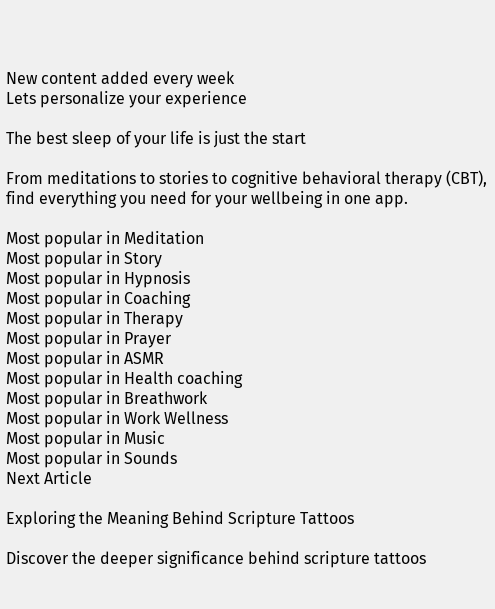New content added every week
Lets personalize your experience

The best sleep of your life is just the start

From meditations to stories to cognitive behavioral therapy (CBT), find everything you need for your wellbeing in one app.

Most popular in Meditation
Most popular in Story
Most popular in Hypnosis
Most popular in Coaching
Most popular in Therapy
Most popular in Prayer
Most popular in ASMR
Most popular in Health coaching
Most popular in Breathwork
Most popular in Work Wellness
Most popular in Music
Most popular in Sounds
Next Article

Exploring the Meaning Behind Scripture Tattoos

Discover the deeper significance behind scripture tattoos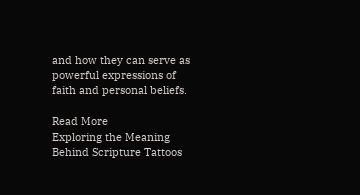and how they can serve as powerful expressions of faith and personal beliefs.

Read More
Exploring the Meaning Behind Scripture Tattoos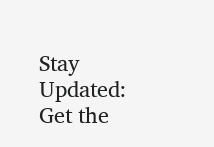Stay Updated: Get the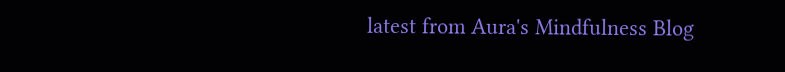latest from Aura's Mindfulness Blog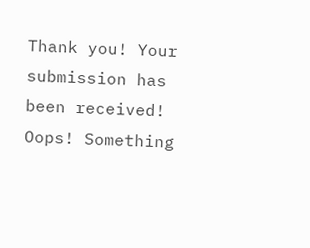Thank you! Your submission has been received!
Oops! Something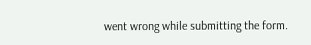went wrong while submitting the form.